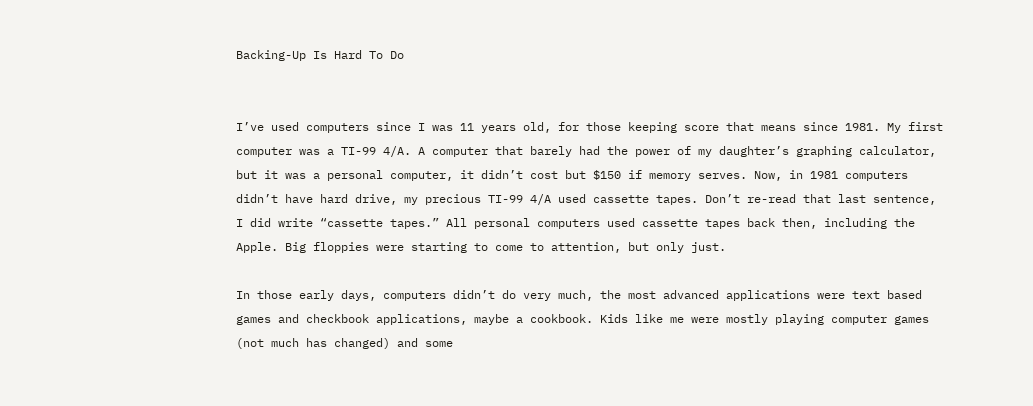Backing-Up Is Hard To Do


I’ve used computers since I was 11 years old, for those keeping score that means since 1981. My first computer was a TI-99 4/A. A computer that barely had the power of my daughter’s graphing calculator, but it was a personal computer, it didn’t cost but $150 if memory serves. Now, in 1981 computers didn’t have hard drive, my precious TI-99 4/A used cassette tapes. Don’t re-read that last sentence, I did write “cassette tapes.” All personal computers used cassette tapes back then, including the Apple. Big floppies were starting to come to attention, but only just.

In those early days, computers didn’t do very much, the most advanced applications were text based games and checkbook applications, maybe a cookbook. Kids like me were mostly playing computer games (not much has changed) and some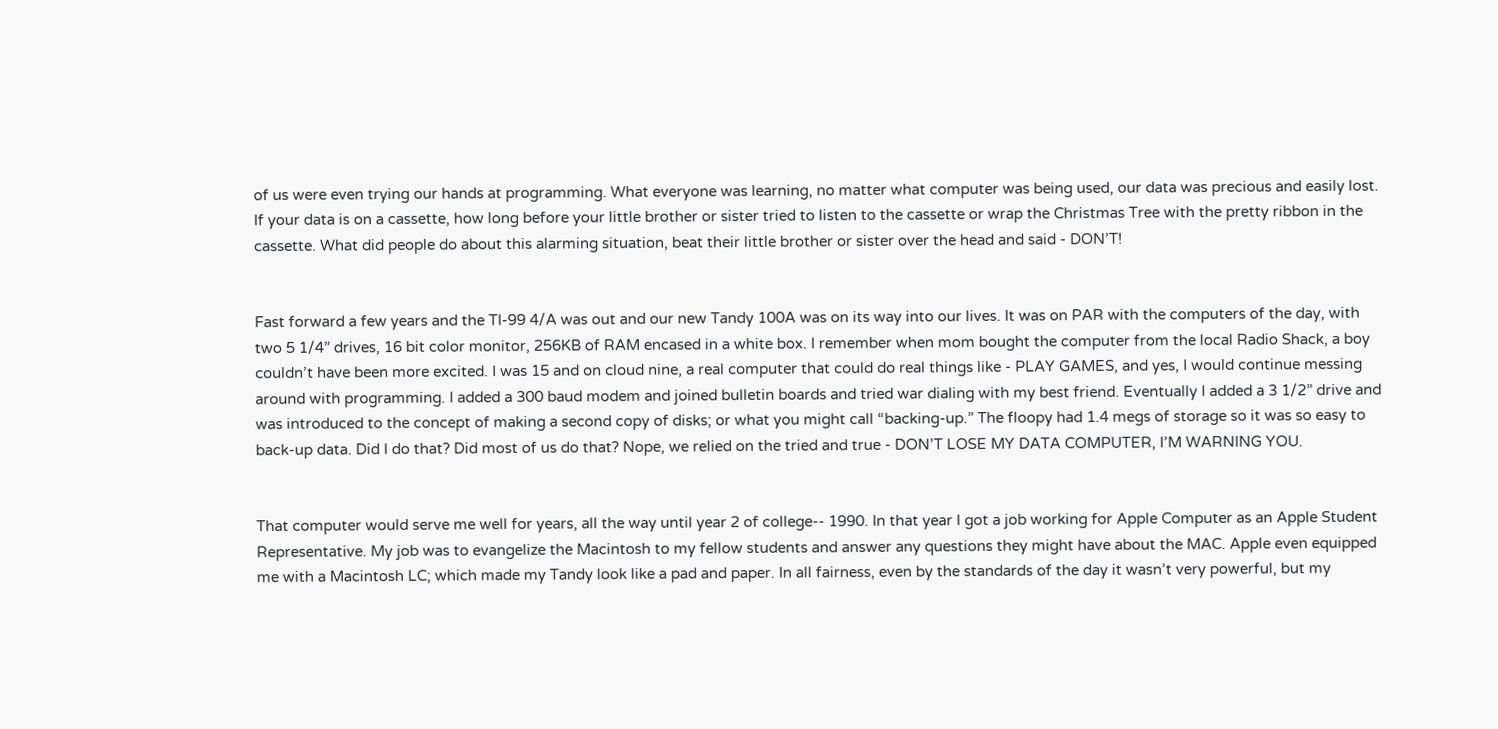of us were even trying our hands at programming. What everyone was learning, no matter what computer was being used, our data was precious and easily lost. If your data is on a cassette, how long before your little brother or sister tried to listen to the cassette or wrap the Christmas Tree with the pretty ribbon in the cassette. What did people do about this alarming situation, beat their little brother or sister over the head and said - DON’T!


Fast forward a few years and the TI-99 4/A was out and our new Tandy 100A was on its way into our lives. It was on PAR with the computers of the day, with two 5 1/4” drives, 16 bit color monitor, 256KB of RAM encased in a white box. I remember when mom bought the computer from the local Radio Shack, a boy couldn’t have been more excited. I was 15 and on cloud nine, a real computer that could do real things like - PLAY GAMES, and yes, I would continue messing around with programming. I added a 300 baud modem and joined bulletin boards and tried war dialing with my best friend. Eventually I added a 3 1/2” drive and was introduced to the concept of making a second copy of disks; or what you might call “backing-up.” The floopy had 1.4 megs of storage so it was so easy to back-up data. Did I do that? Did most of us do that? Nope, we relied on the tried and true - DON’T LOSE MY DATA COMPUTER, I’M WARNING YOU.


That computer would serve me well for years, all the way until year 2 of college-- 1990. In that year I got a job working for Apple Computer as an Apple Student Representative. My job was to evangelize the Macintosh to my fellow students and answer any questions they might have about the MAC. Apple even equipped me with a Macintosh LC; which made my Tandy look like a pad and paper. In all fairness, even by the standards of the day it wasn’t very powerful, but my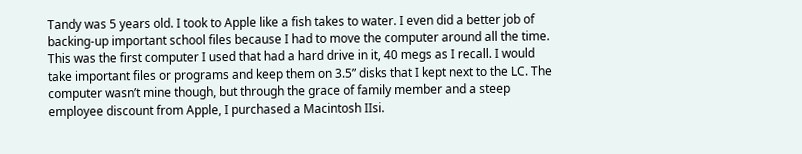Tandy was 5 years old. I took to Apple like a fish takes to water. I even did a better job of backing-up important school files because I had to move the computer around all the time. This was the first computer I used that had a hard drive in it, 40 megs as I recall. I would take important files or programs and keep them on 3.5” disks that I kept next to the LC. The computer wasn’t mine though, but through the grace of family member and a steep employee discount from Apple, I purchased a Macintosh IIsi.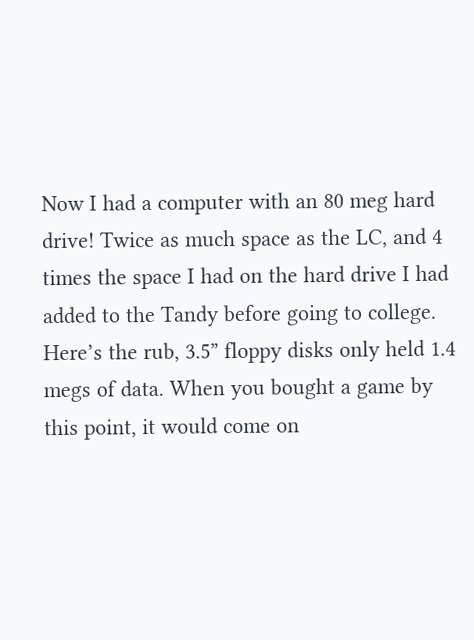Now I had a computer with an 80 meg hard drive! Twice as much space as the LC, and 4 times the space I had on the hard drive I had added to the Tandy before going to college. Here’s the rub, 3.5” floppy disks only held 1.4 megs of data. When you bought a game by this point, it would come on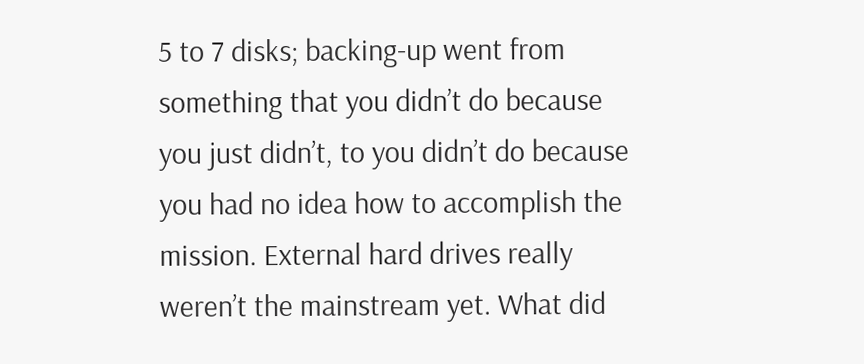5 to 7 disks; backing-up went from something that you didn’t do because you just didn’t, to you didn’t do because you had no idea how to accomplish the mission. External hard drives really weren’t the mainstream yet. What did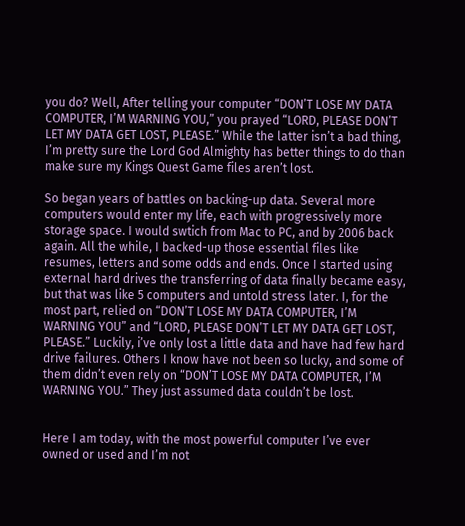you do? Well, After telling your computer “DON’T LOSE MY DATA COMPUTER, I’M WARNING YOU,” you prayed “LORD, PLEASE DON’T LET MY DATA GET LOST, PLEASE.” While the latter isn’t a bad thing, I’m pretty sure the Lord God Almighty has better things to do than make sure my Kings Quest Game files aren’t lost.

So began years of battles on backing-up data. Several more computers would enter my life, each with progressively more storage space. I would swtich from Mac to PC, and by 2006 back again. All the while, I backed-up those essential files like resumes, letters and some odds and ends. Once I started using external hard drives the transferring of data finally became easy, but that was like 5 computers and untold stress later. I, for the most part, relied on “DON’T LOSE MY DATA COMPUTER, I’M WARNING YOU” and “LORD, PLEASE DON’T LET MY DATA GET LOST, PLEASE.” Luckily, i’ve only lost a little data and have had few hard drive failures. Others I know have not been so lucky, and some of them didn’t even rely on “DON’T LOSE MY DATA COMPUTER, I’M WARNING YOU.” They just assumed data couldn’t be lost.


Here I am today, with the most powerful computer I’ve ever owned or used and I’m not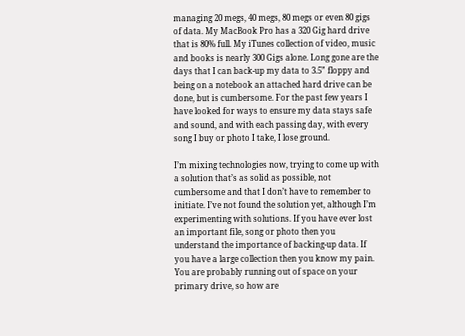managing 20 megs, 40 megs, 80 megs or even 80 gigs of data. My MacBook Pro has a 320 Gig hard drive that is 80% full. My iTunes collection of video, music and books is nearly 300 Gigs alone. Long gone are the days that I can back-up my data to 3.5” floppy and being on a notebook an attached hard drive can be done, but is cumbersome. For the past few years I have looked for ways to ensure my data stays safe and sound, and with each passing day, with every song I buy or photo I take, I lose ground.

I’m mixing technologies now, trying to come up with a solution that’s as solid as possible, not cumbersome and that I don’t have to remember to initiate. I’ve not found the solution yet, although I’m experimenting with solutions. If you have ever lost an important file, song or photo then you understand the importance of backing-up data. If you have a large collection then you know my pain. You are probably running out of space on your primary drive, so how are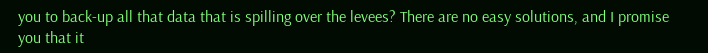you to back-up all that data that is spilling over the levees? There are no easy solutions, and I promise you that it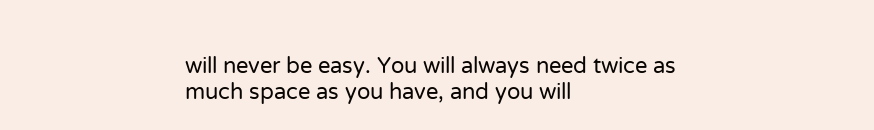will never be easy. You will always need twice as much space as you have, and you will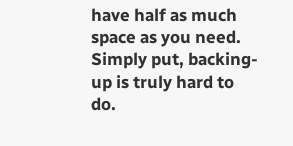have half as much space as you need. Simply put, backing-up is truly hard to do.